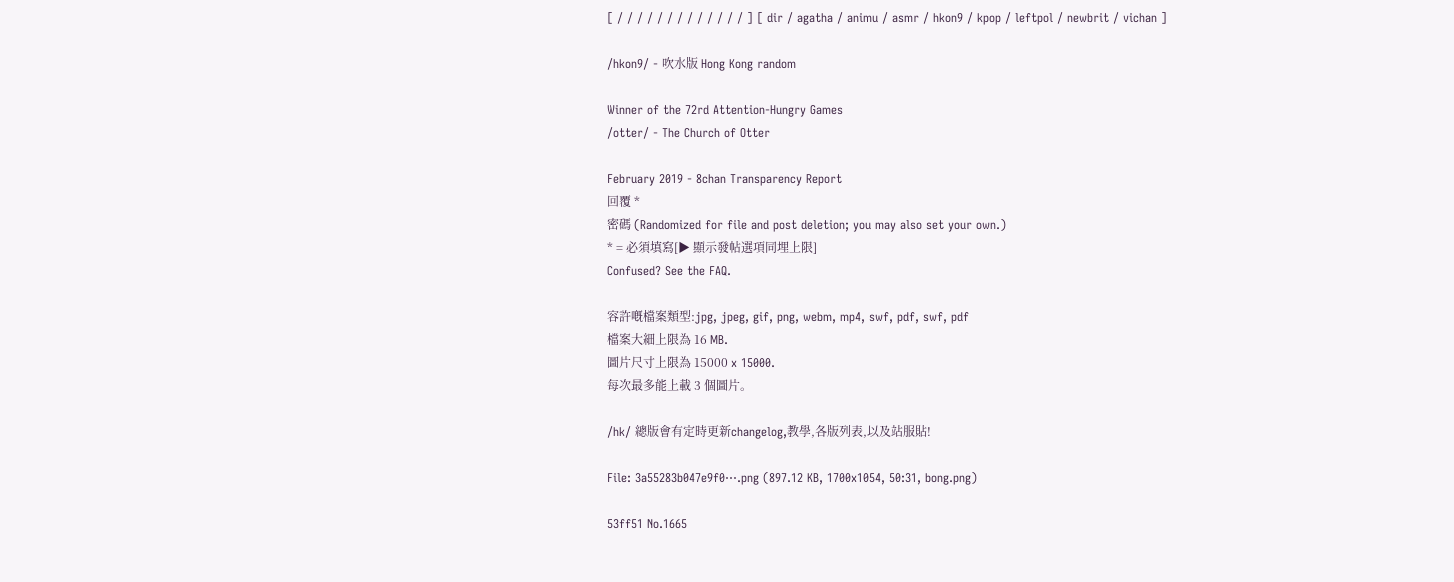[ / / / / / / / / / / / / / ] [ dir / agatha / animu / asmr / hkon9 / kpop / leftpol / newbrit / vichan ]

/hkon9/ - 吹水版 Hong Kong random

Winner of the 72rd Attention-Hungry Games
/otter/ - The Church of Otter

February 2019 - 8chan Transparency Report
回覆 *
密碼 (Randomized for file and post deletion; you may also set your own.)
* = 必須填寫[▶ 顯示發帖選項同埋上限]
Confused? See the FAQ.

容許嘅檔案類型:jpg, jpeg, gif, png, webm, mp4, swf, pdf, swf, pdf
檔案大細上限為 16 MB.
圖片尺寸上限為 15000 x 15000.
每次最多能上載 3 個圖片。

/hk/ 總版會有定時更新changelog,教學,各版列表,以及站服貼!

File: 3a55283b047e9f0⋯.png (897.12 KB, 1700x1054, 50:31, bong.png)

53ff51 No.1665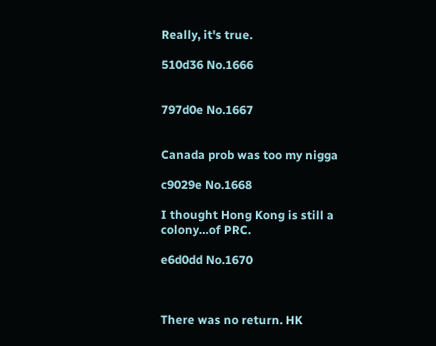Really, it's true.

510d36 No.1666


797d0e No.1667


Canada prob was too my nigga

c9029e No.1668

I thought Hong Kong is still a colony…of PRC.

e6d0dd No.1670



There was no return. HK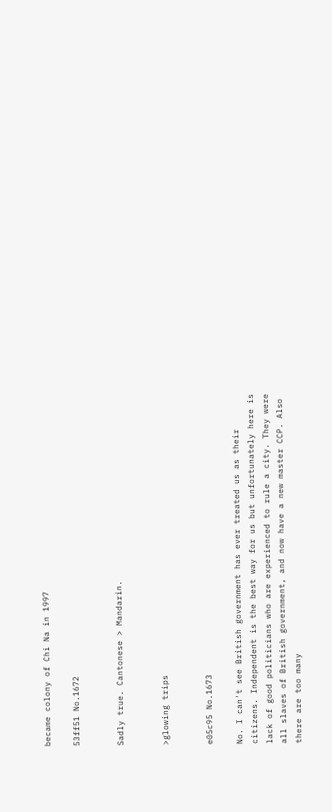became colony of Chi Na in 1997

53ff51 No.1672


Sadly true. Cantonese > Mandarin.


>glowing trips


e05c95 No.1673

No. I can't see British government has ever treated us as their citizens. Independent is the best way for us but unfortunately here is lack of good politicians who are experienced to rule a city. They were all slaves of British government, and now have a new master CCP. Also there are too many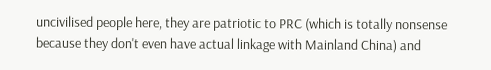uncivilised people here, they are patriotic to PRC (which is totally nonsense because they don't even have actual linkage with Mainland China) and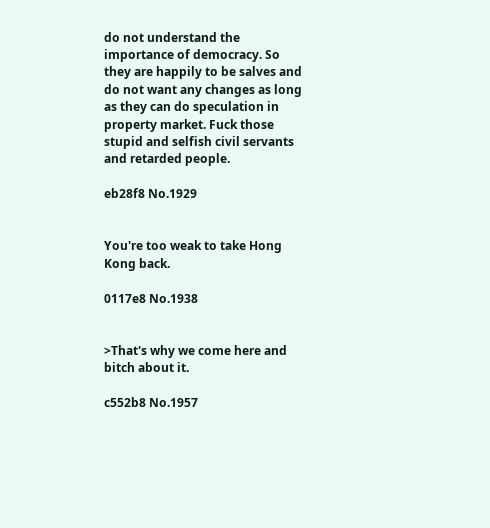do not understand the importance of democracy. So they are happily to be salves and do not want any changes as long as they can do speculation in property market. Fuck those stupid and selfish civil servants and retarded people.

eb28f8 No.1929


You're too weak to take Hong Kong back.

0117e8 No.1938


>That's why we come here and bitch about it.

c552b8 No.1957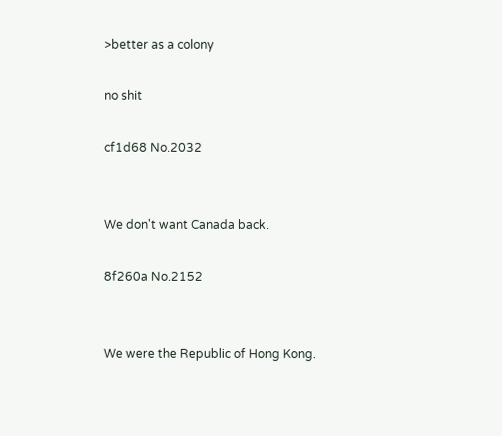>better as a colony

no shit

cf1d68 No.2032


We don't want Canada back.

8f260a No.2152


We were the Republic of Hong Kong.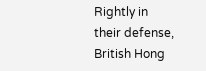Rightly in their defense, British Hong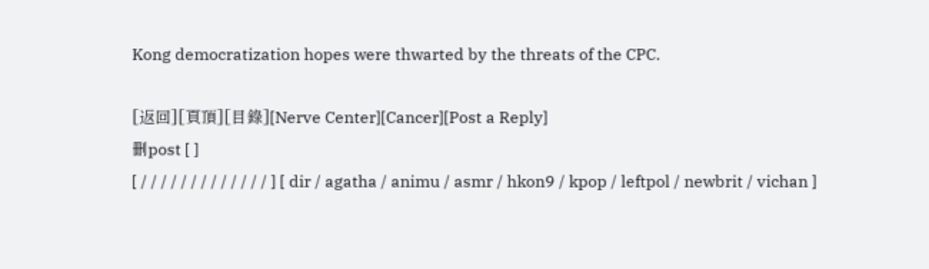Kong democratization hopes were thwarted by the threats of the CPC.

[返回][頁頂][目錄][Nerve Center][Cancer][Post a Reply]
刪post [ ]
[ / / / / / / / / / / / / / ] [ dir / agatha / animu / asmr / hkon9 / kpop / leftpol / newbrit / vichan ]